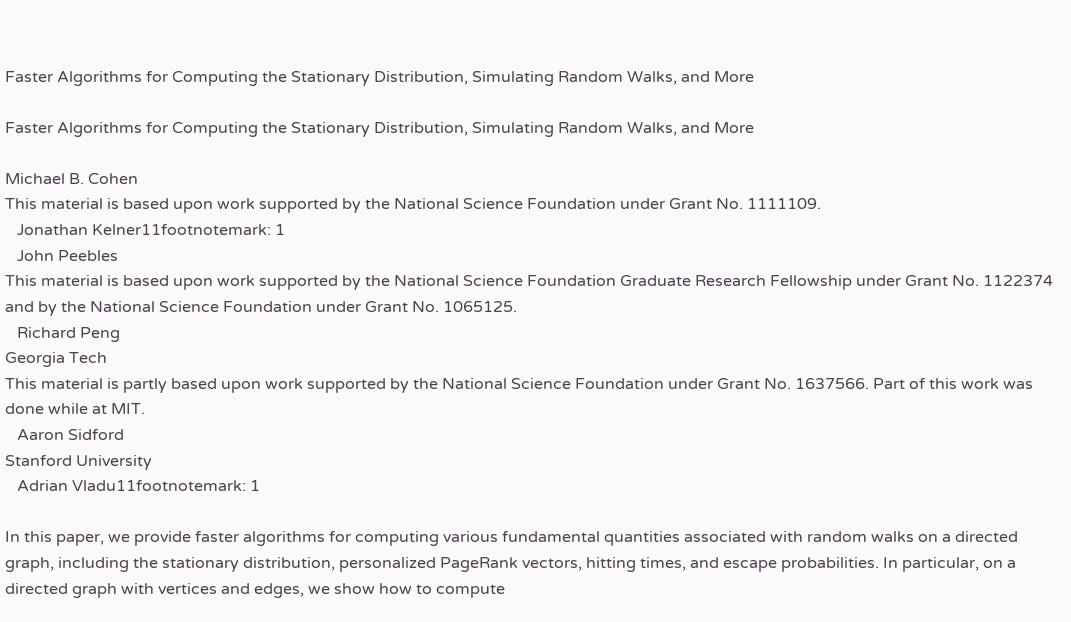Faster Algorithms for Computing the Stationary Distribution, Simulating Random Walks, and More

Faster Algorithms for Computing the Stationary Distribution, Simulating Random Walks, and More

Michael B. Cohen
This material is based upon work supported by the National Science Foundation under Grant No. 1111109.
   Jonathan Kelner11footnotemark: 1
   John Peebles
This material is based upon work supported by the National Science Foundation Graduate Research Fellowship under Grant No. 1122374 and by the National Science Foundation under Grant No. 1065125.
   Richard Peng
Georgia Tech
This material is partly based upon work supported by the National Science Foundation under Grant No. 1637566. Part of this work was done while at MIT.
   Aaron Sidford
Stanford University
   Adrian Vladu11footnotemark: 1

In this paper, we provide faster algorithms for computing various fundamental quantities associated with random walks on a directed graph, including the stationary distribution, personalized PageRank vectors, hitting times, and escape probabilities. In particular, on a directed graph with vertices and edges, we show how to compute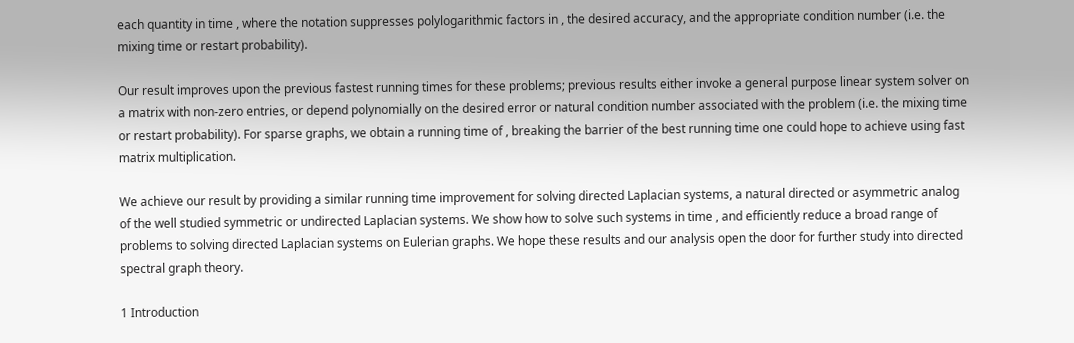each quantity in time , where the notation suppresses polylogarithmic factors in , the desired accuracy, and the appropriate condition number (i.e. the mixing time or restart probability).

Our result improves upon the previous fastest running times for these problems; previous results either invoke a general purpose linear system solver on a matrix with non-zero entries, or depend polynomially on the desired error or natural condition number associated with the problem (i.e. the mixing time or restart probability). For sparse graphs, we obtain a running time of , breaking the barrier of the best running time one could hope to achieve using fast matrix multiplication.

We achieve our result by providing a similar running time improvement for solving directed Laplacian systems, a natural directed or asymmetric analog of the well studied symmetric or undirected Laplacian systems. We show how to solve such systems in time , and efficiently reduce a broad range of problems to solving directed Laplacian systems on Eulerian graphs. We hope these results and our analysis open the door for further study into directed spectral graph theory.

1 Introduction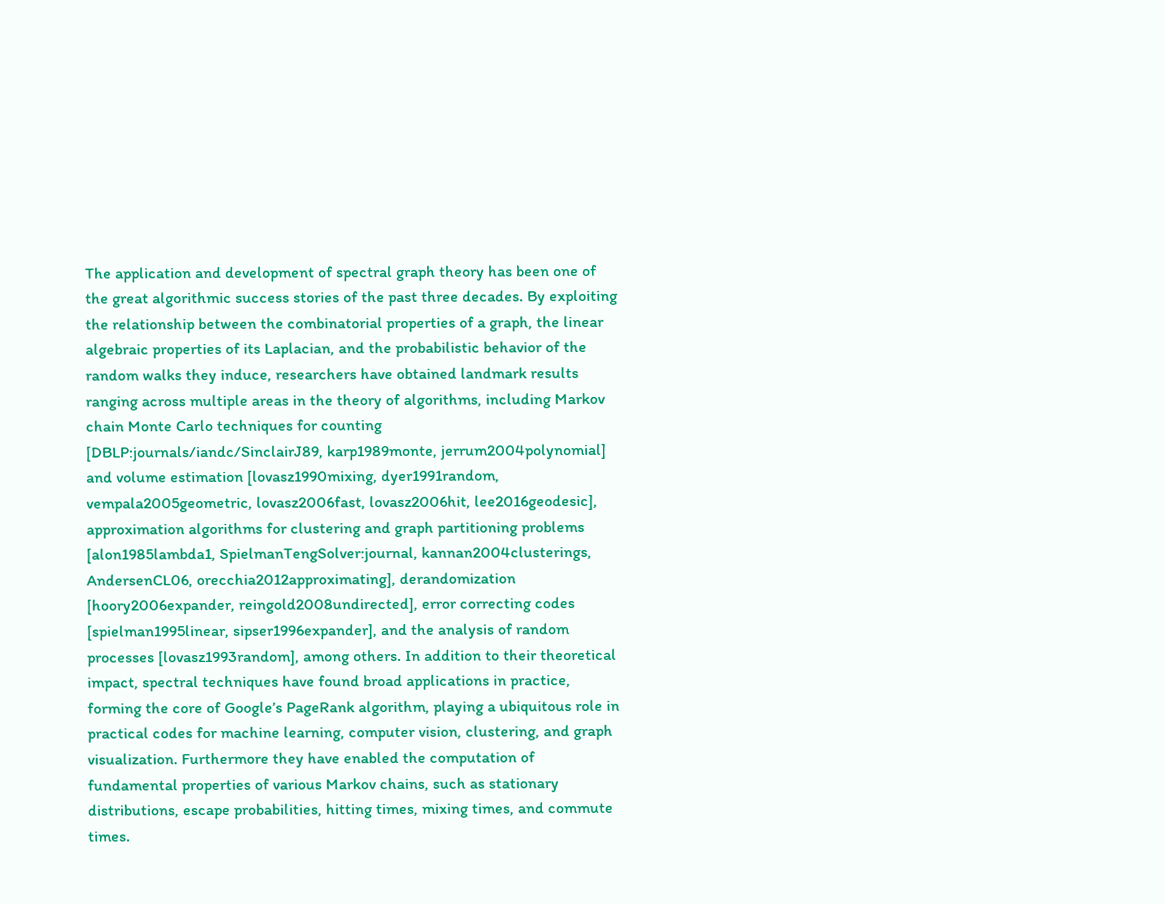The application and development of spectral graph theory has been one of the great algorithmic success stories of the past three decades. By exploiting the relationship between the combinatorial properties of a graph, the linear algebraic properties of its Laplacian, and the probabilistic behavior of the random walks they induce, researchers have obtained landmark results ranging across multiple areas in the theory of algorithms, including Markov chain Monte Carlo techniques for counting [DBLP:journals/iandc/SinclairJ89, karp1989monte, jerrum2004polynomial] and volume estimation [lovasz1990mixing, dyer1991random, vempala2005geometric, lovasz2006fast, lovasz2006hit, lee2016geodesic], approximation algorithms for clustering and graph partitioning problems [alon1985lambda1, SpielmanTengSolver:journal, kannan2004clusterings, AndersenCL06, orecchia2012approximating], derandomization [hoory2006expander, reingold2008undirected], error correcting codes [spielman1995linear, sipser1996expander], and the analysis of random processes [lovasz1993random], among others. In addition to their theoretical impact, spectral techniques have found broad applications in practice, forming the core of Google’s PageRank algorithm, playing a ubiquitous role in practical codes for machine learning, computer vision, clustering, and graph visualization. Furthermore they have enabled the computation of fundamental properties of various Markov chains, such as stationary distributions, escape probabilities, hitting times, mixing times, and commute times.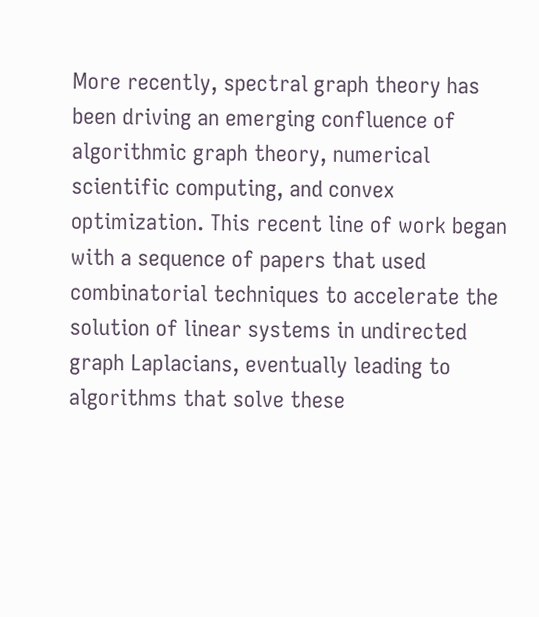More recently, spectral graph theory has been driving an emerging confluence of algorithmic graph theory, numerical scientific computing, and convex optimization. This recent line of work began with a sequence of papers that used combinatorial techniques to accelerate the solution of linear systems in undirected graph Laplacians, eventually leading to algorithms that solve these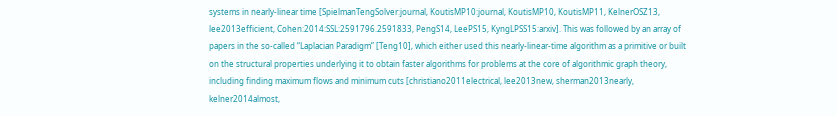systems in nearly-linear time [SpielmanTengSolver:journal, KoutisMP10:journal, KoutisMP10, KoutisMP11, KelnerOSZ13, lee2013efficient, Cohen:2014:SSL:2591796.2591833, PengS14, LeePS15, KyngLPSS15:arxiv]. This was followed by an array of papers in the so-called “Laplacian Paradigm” [Teng10], which either used this nearly-linear-time algorithm as a primitive or built on the structural properties underlying it to obtain faster algorithms for problems at the core of algorithmic graph theory, including finding maximum flows and minimum cuts [christiano2011electrical, lee2013new, sherman2013nearly, kelner2014almost,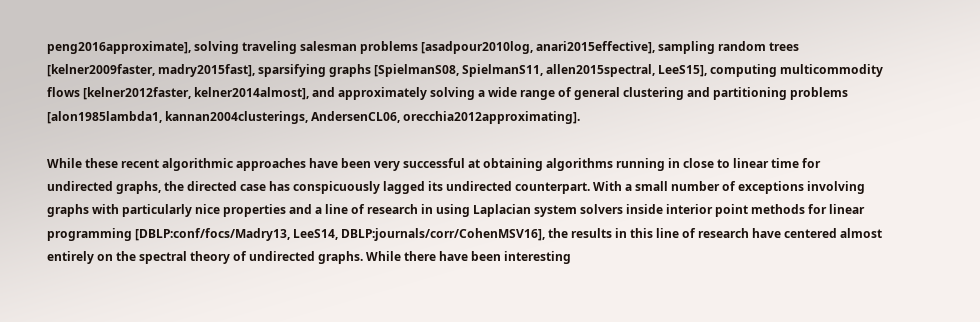peng2016approximate], solving traveling salesman problems [asadpour2010log, anari2015effective], sampling random trees [kelner2009faster, madry2015fast], sparsifying graphs [SpielmanS08, SpielmanS11, allen2015spectral, LeeS15], computing multicommodity flows [kelner2012faster, kelner2014almost], and approximately solving a wide range of general clustering and partitioning problems [alon1985lambda1, kannan2004clusterings, AndersenCL06, orecchia2012approximating].

While these recent algorithmic approaches have been very successful at obtaining algorithms running in close to linear time for undirected graphs, the directed case has conspicuously lagged its undirected counterpart. With a small number of exceptions involving graphs with particularly nice properties and a line of research in using Laplacian system solvers inside interior point methods for linear programming [DBLP:conf/focs/Madry13, LeeS14, DBLP:journals/corr/CohenMSV16], the results in this line of research have centered almost entirely on the spectral theory of undirected graphs. While there have been interesting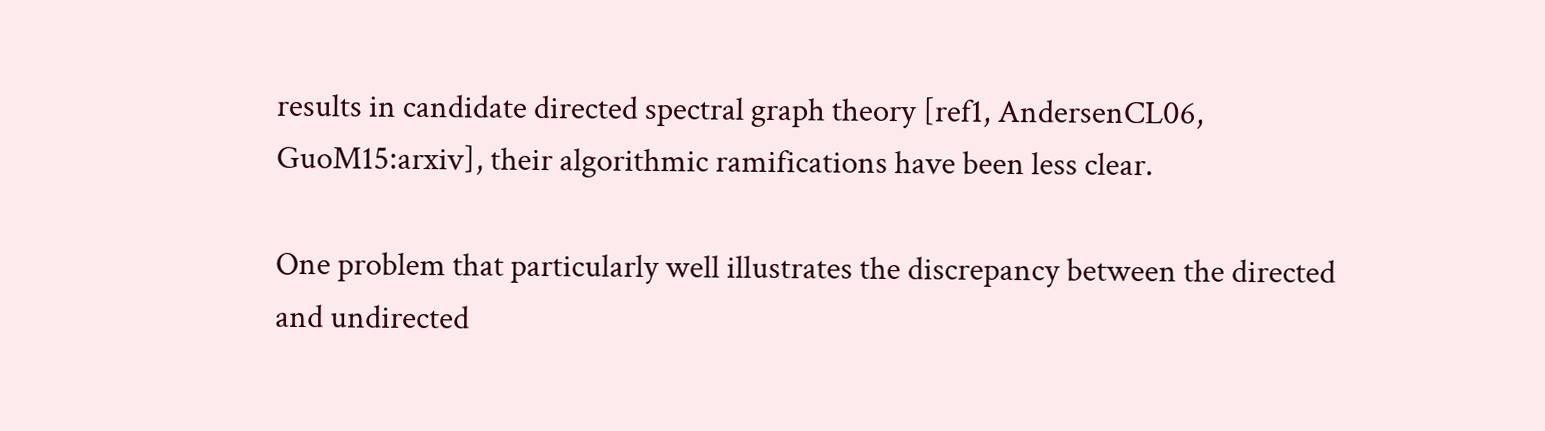results in candidate directed spectral graph theory [ref1, AndersenCL06, GuoM15:arxiv], their algorithmic ramifications have been less clear.

One problem that particularly well illustrates the discrepancy between the directed and undirected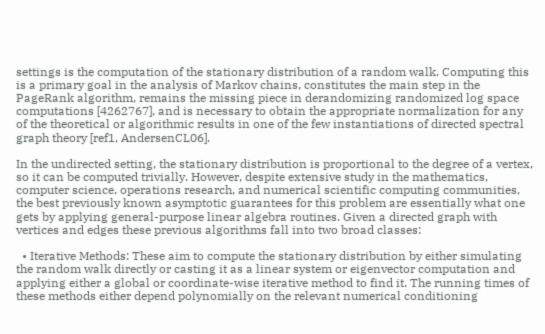settings is the computation of the stationary distribution of a random walk. Computing this is a primary goal in the analysis of Markov chains, constitutes the main step in the PageRank algorithm, remains the missing piece in derandomizing randomized log space computations [4262767], and is necessary to obtain the appropriate normalization for any of the theoretical or algorithmic results in one of the few instantiations of directed spectral graph theory [ref1, AndersenCL06].

In the undirected setting, the stationary distribution is proportional to the degree of a vertex, so it can be computed trivially. However, despite extensive study in the mathematics, computer science, operations research, and numerical scientific computing communities, the best previously known asymptotic guarantees for this problem are essentially what one gets by applying general-purpose linear algebra routines. Given a directed graph with vertices and edges these previous algorithms fall into two broad classes:

  • Iterative Methods: These aim to compute the stationary distribution by either simulating the random walk directly or casting it as a linear system or eigenvector computation and applying either a global or coordinate-wise iterative method to find it. The running times of these methods either depend polynomially on the relevant numerical conditioning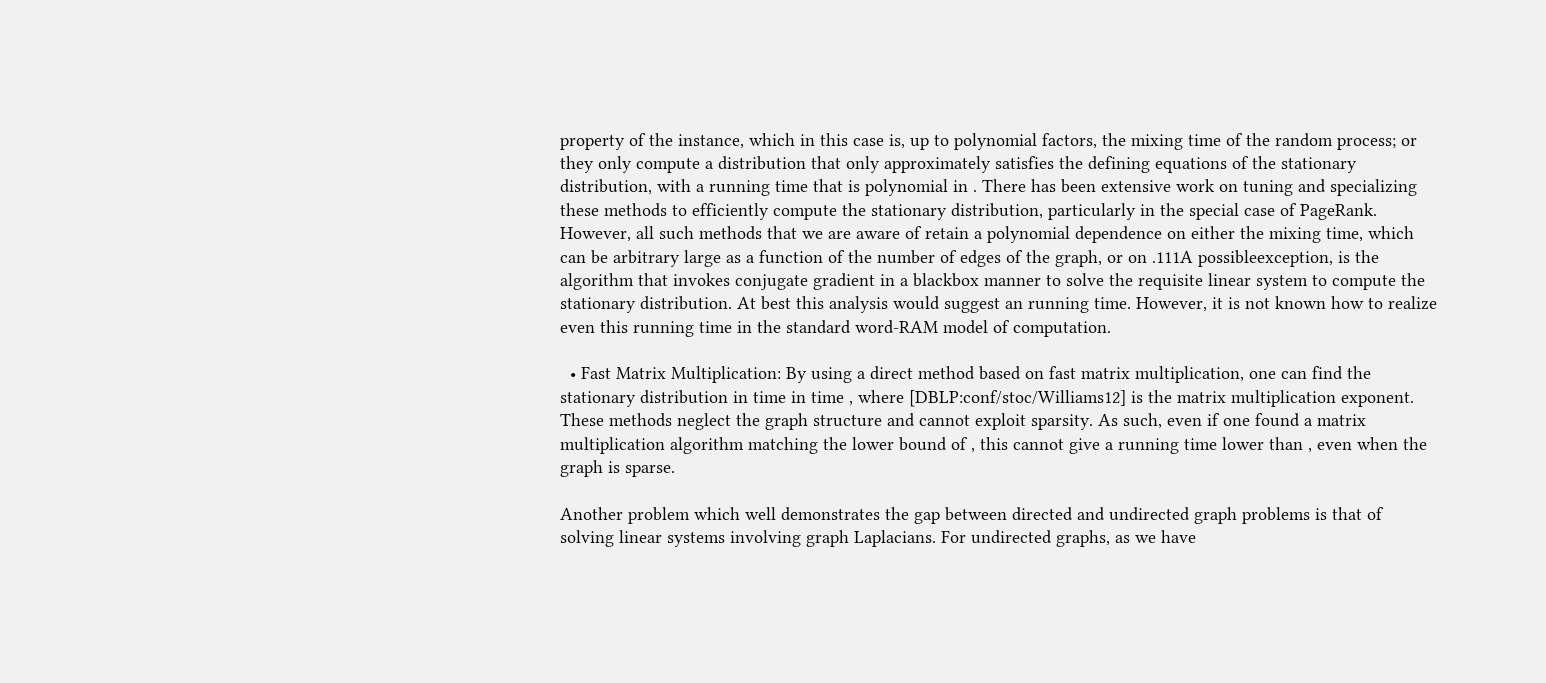property of the instance, which in this case is, up to polynomial factors, the mixing time of the random process; or they only compute a distribution that only approximately satisfies the defining equations of the stationary distribution, with a running time that is polynomial in . There has been extensive work on tuning and specializing these methods to efficiently compute the stationary distribution, particularly in the special case of PageRank. However, all such methods that we are aware of retain a polynomial dependence on either the mixing time, which can be arbitrary large as a function of the number of edges of the graph, or on .111A possibleexception, is the algorithm that invokes conjugate gradient in a blackbox manner to solve the requisite linear system to compute the stationary distribution. At best this analysis would suggest an running time. However, it is not known how to realize even this running time in the standard word-RAM model of computation.

  • Fast Matrix Multiplication: By using a direct method based on fast matrix multiplication, one can find the stationary distribution in time in time , where [DBLP:conf/stoc/Williams12] is the matrix multiplication exponent. These methods neglect the graph structure and cannot exploit sparsity. As such, even if one found a matrix multiplication algorithm matching the lower bound of , this cannot give a running time lower than , even when the graph is sparse.

Another problem which well demonstrates the gap between directed and undirected graph problems is that of solving linear systems involving graph Laplacians. For undirected graphs, as we have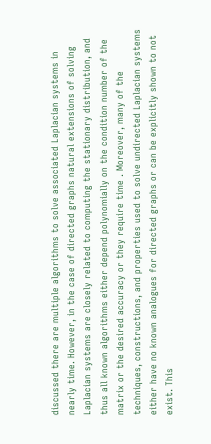discussed there are multiple algorithms to solve associated Laplacian systems in nearly time. However, in the case of directed graphs natural extensions of solving Laplacian systems are closely related to computing the stationary distribution, and thus all known algorithms either depend polynomially on the condition number of the matrix or the desired accuracy or they require time . Moreover, many of the techniques, constructions, and properties used to solve undirected Laplacian systems either have no known analogues for directed graphs or can be explicitly shown to not exist. This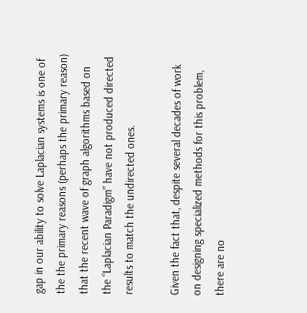gap in our ability to solve Laplacian systems is one of the the primary reasons (perhaps the primary reason) that the recent wave of graph algorithms based on the “Laplacian Paradigm” have not produced directed results to match the undirected ones.

Given the fact that, despite several decades of work on designing specialized methods for this problem, there are no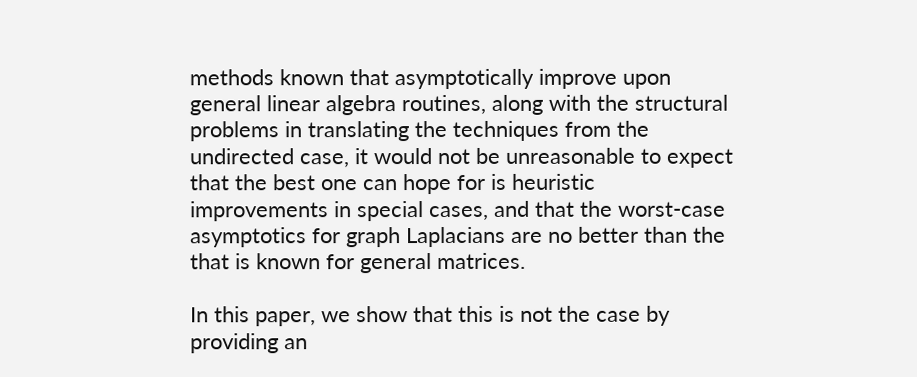methods known that asymptotically improve upon general linear algebra routines, along with the structural problems in translating the techniques from the undirected case, it would not be unreasonable to expect that the best one can hope for is heuristic improvements in special cases, and that the worst-case asymptotics for graph Laplacians are no better than the that is known for general matrices.

In this paper, we show that this is not the case by providing an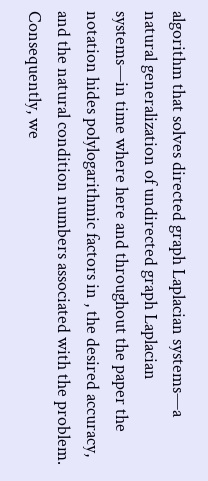algorithm that solves directed graph Laplacian systems—a natural generalization of undirected graph Laplacian systems—in time where here and throughout the paper the notation hides polylogarithmic factors in , the desired accuracy, and the natural condition numbers associated with the problem. Consequently, we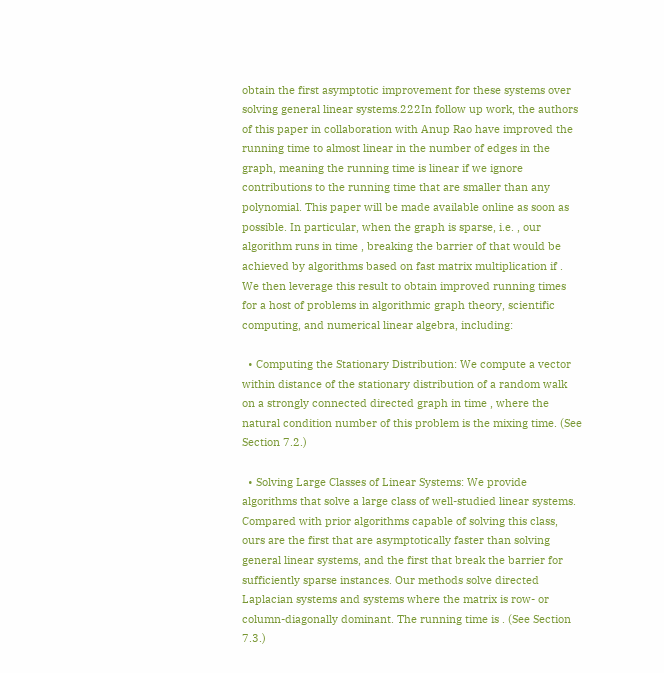obtain the first asymptotic improvement for these systems over solving general linear systems.222In follow up work, the authors of this paper in collaboration with Anup Rao have improved the running time to almost linear in the number of edges in the graph, meaning the running time is linear if we ignore contributions to the running time that are smaller than any polynomial. This paper will be made available online as soon as possible. In particular, when the graph is sparse, i.e. , our algorithm runs in time , breaking the barrier of that would be achieved by algorithms based on fast matrix multiplication if . We then leverage this result to obtain improved running times for a host of problems in algorithmic graph theory, scientific computing, and numerical linear algebra, including:

  • Computing the Stationary Distribution: We compute a vector within distance of the stationary distribution of a random walk on a strongly connected directed graph in time , where the natural condition number of this problem is the mixing time. (See Section 7.2.)

  • Solving Large Classes of Linear Systems: We provide algorithms that solve a large class of well-studied linear systems. Compared with prior algorithms capable of solving this class, ours are the first that are asymptotically faster than solving general linear systems, and the first that break the barrier for sufficiently sparse instances. Our methods solve directed Laplacian systems and systems where the matrix is row- or column-diagonally dominant. The running time is . (See Section 7.3.)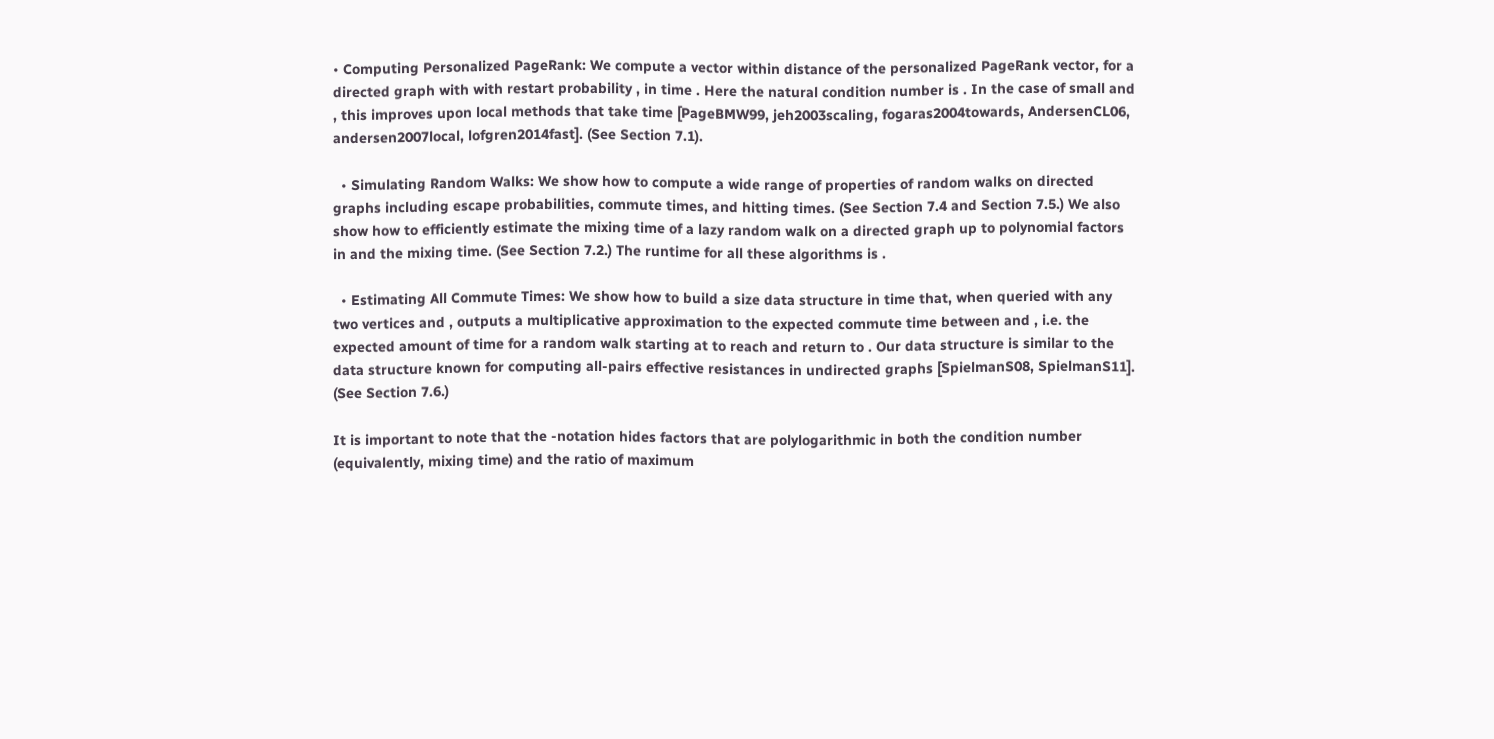• Computing Personalized PageRank: We compute a vector within distance of the personalized PageRank vector, for a directed graph with with restart probability , in time . Here the natural condition number is . In the case of small and , this improves upon local methods that take time [PageBMW99, jeh2003scaling, fogaras2004towards, AndersenCL06, andersen2007local, lofgren2014fast]. (See Section 7.1).

  • Simulating Random Walks: We show how to compute a wide range of properties of random walks on directed graphs including escape probabilities, commute times, and hitting times. (See Section 7.4 and Section 7.5.) We also show how to efficiently estimate the mixing time of a lazy random walk on a directed graph up to polynomial factors in and the mixing time. (See Section 7.2.) The runtime for all these algorithms is .

  • Estimating All Commute Times: We show how to build a size data structure in time that, when queried with any two vertices and , outputs a multiplicative approximation to the expected commute time between and , i.e. the expected amount of time for a random walk starting at to reach and return to . Our data structure is similar to the data structure known for computing all-pairs effective resistances in undirected graphs [SpielmanS08, SpielmanS11]. (See Section 7.6.)

It is important to note that the -notation hides factors that are polylogarithmic in both the condition number (equivalently, mixing time) and the ratio of maximum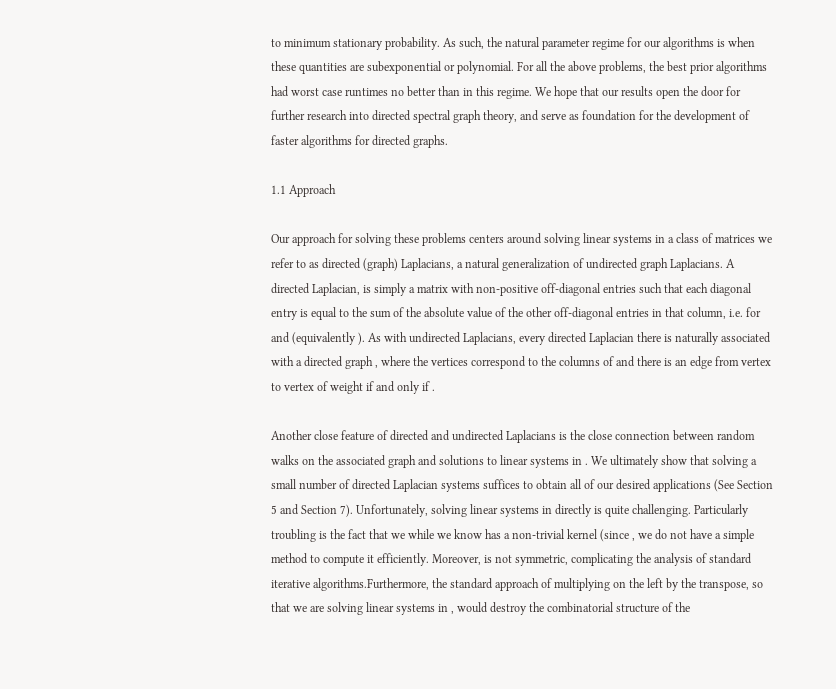to minimum stationary probability. As such, the natural parameter regime for our algorithms is when these quantities are subexponential or polynomial. For all the above problems, the best prior algorithms had worst case runtimes no better than in this regime. We hope that our results open the door for further research into directed spectral graph theory, and serve as foundation for the development of faster algorithms for directed graphs.

1.1 Approach

Our approach for solving these problems centers around solving linear systems in a class of matrices we refer to as directed (graph) Laplacians, a natural generalization of undirected graph Laplacians. A directed Laplacian, is simply a matrix with non-positive off-diagonal entries such that each diagonal entry is equal to the sum of the absolute value of the other off-diagonal entries in that column, i.e. for and (equivalently ). As with undirected Laplacians, every directed Laplacian there is naturally associated with a directed graph , where the vertices correspond to the columns of and there is an edge from vertex to vertex of weight if and only if .

Another close feature of directed and undirected Laplacians is the close connection between random walks on the associated graph and solutions to linear systems in . We ultimately show that solving a small number of directed Laplacian systems suffices to obtain all of our desired applications (See Section 5 and Section 7). Unfortunately, solving linear systems in directly is quite challenging. Particularly troubling is the fact that we while we know has a non-trivial kernel (since , we do not have a simple method to compute it efficiently. Moreover, is not symmetric, complicating the analysis of standard iterative algorithms.Furthermore, the standard approach of multiplying on the left by the transpose, so that we are solving linear systems in , would destroy the combinatorial structure of the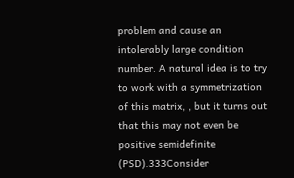problem and cause an intolerably large condition number. A natural idea is to try to work with a symmetrization of this matrix, , but it turns out that this may not even be positive semidefinite (PSD).333Consider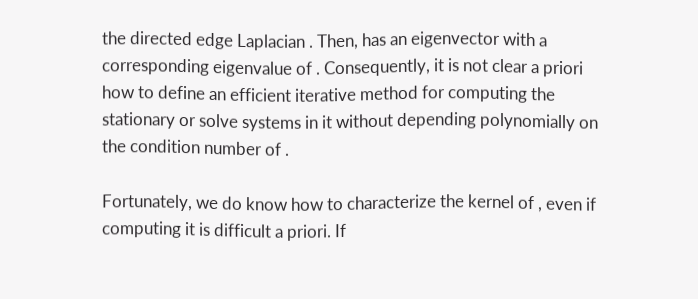the directed edge Laplacian . Then, has an eigenvector with a corresponding eigenvalue of . Consequently, it is not clear a priori how to define an efficient iterative method for computing the stationary or solve systems in it without depending polynomially on the condition number of .

Fortunately, we do know how to characterize the kernel of , even if computing it is difficult a priori. If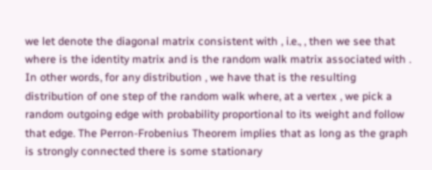we let denote the diagonal matrix consistent with , i.e., , then we see that where is the identity matrix and is the random walk matrix associated with . In other words, for any distribution , we have that is the resulting distribution of one step of the random walk where, at a vertex , we pick a random outgoing edge with probability proportional to its weight and follow that edge. The Perron-Frobenius Theorem implies that as long as the graph is strongly connected there is some stationary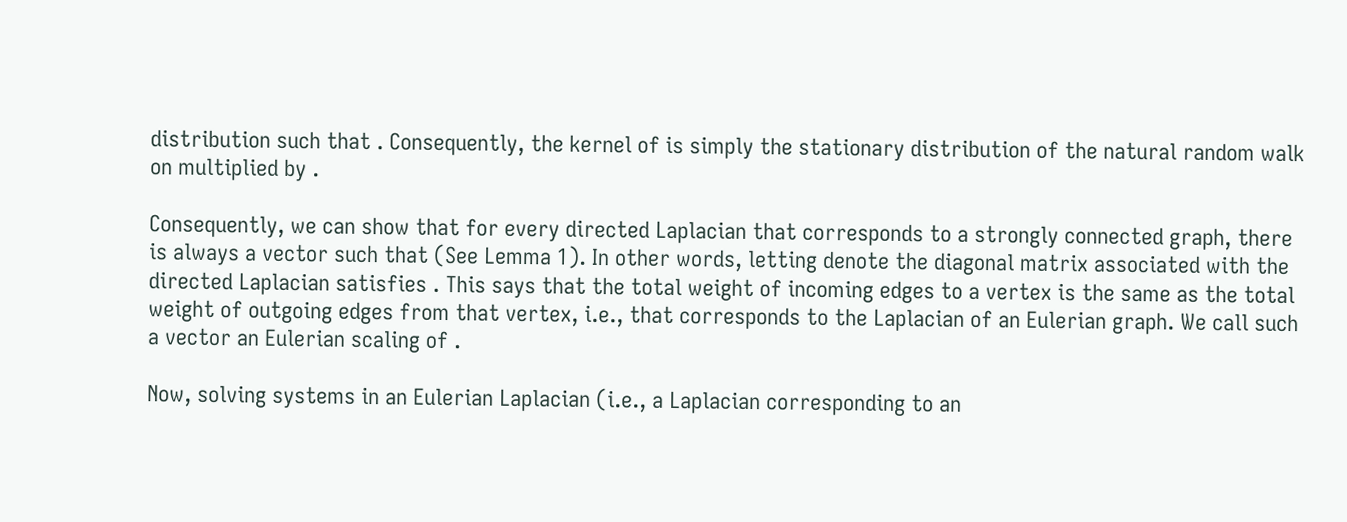distribution such that . Consequently, the kernel of is simply the stationary distribution of the natural random walk on multiplied by .

Consequently, we can show that for every directed Laplacian that corresponds to a strongly connected graph, there is always a vector such that (See Lemma 1). In other words, letting denote the diagonal matrix associated with the directed Laplacian satisfies . This says that the total weight of incoming edges to a vertex is the same as the total weight of outgoing edges from that vertex, i.e., that corresponds to the Laplacian of an Eulerian graph. We call such a vector an Eulerian scaling of .

Now, solving systems in an Eulerian Laplacian (i.e., a Laplacian corresponding to an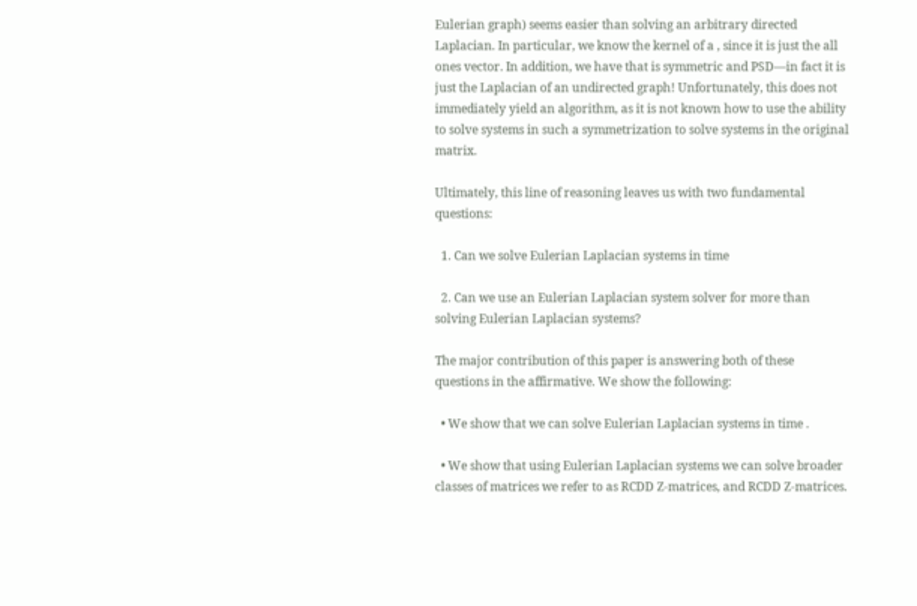Eulerian graph) seems easier than solving an arbitrary directed Laplacian. In particular, we know the kernel of a , since it is just the all ones vector. In addition, we have that is symmetric and PSD—in fact it is just the Laplacian of an undirected graph! Unfortunately, this does not immediately yield an algorithm, as it is not known how to use the ability to solve systems in such a symmetrization to solve systems in the original matrix.

Ultimately, this line of reasoning leaves us with two fundamental questions:

  1. Can we solve Eulerian Laplacian systems in time

  2. Can we use an Eulerian Laplacian system solver for more than solving Eulerian Laplacian systems?

The major contribution of this paper is answering both of these questions in the affirmative. We show the following:

  • We show that we can solve Eulerian Laplacian systems in time .

  • We show that using Eulerian Laplacian systems we can solve broader classes of matrices we refer to as RCDD Z-matrices, and RCDD Z-matrices.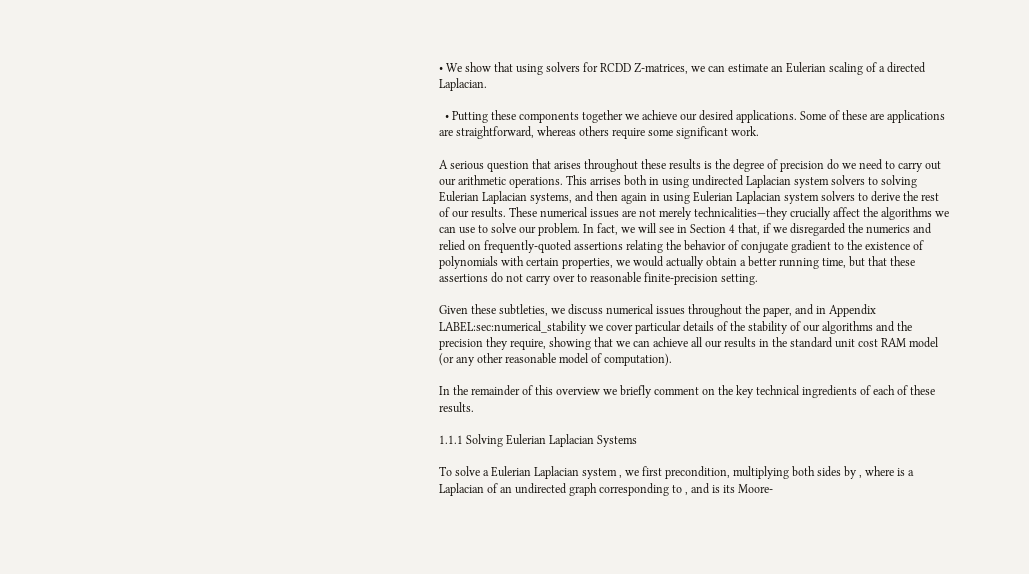• We show that using solvers for RCDD Z-matrices, we can estimate an Eulerian scaling of a directed Laplacian.

  • Putting these components together we achieve our desired applications. Some of these are applications are straightforward, whereas others require some significant work.

A serious question that arises throughout these results is the degree of precision do we need to carry out our arithmetic operations. This arrises both in using undirected Laplacian system solvers to solving Eulerian Laplacian systems, and then again in using Eulerian Laplacian system solvers to derive the rest of our results. These numerical issues are not merely technicalities—they crucially affect the algorithms we can use to solve our problem. In fact, we will see in Section 4 that, if we disregarded the numerics and relied on frequently-quoted assertions relating the behavior of conjugate gradient to the existence of polynomials with certain properties, we would actually obtain a better running time, but that these assertions do not carry over to reasonable finite-precision setting.

Given these subtleties, we discuss numerical issues throughout the paper, and in Appendix LABEL:sec:numerical_stability we cover particular details of the stability of our algorithms and the precision they require, showing that we can achieve all our results in the standard unit cost RAM model (or any other reasonable model of computation).

In the remainder of this overview we briefly comment on the key technical ingredients of each of these results.

1.1.1 Solving Eulerian Laplacian Systems

To solve a Eulerian Laplacian system , we first precondition, multiplying both sides by , where is a Laplacian of an undirected graph corresponding to , and is its Moore-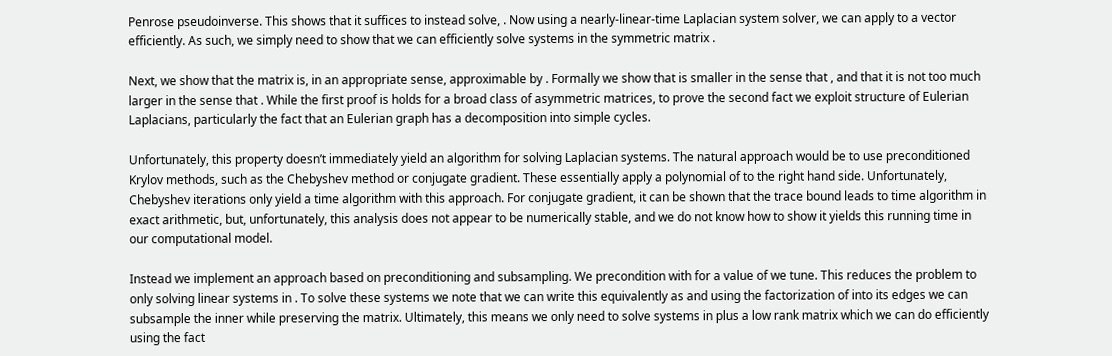Penrose pseudoinverse. This shows that it suffices to instead solve, . Now using a nearly-linear-time Laplacian system solver, we can apply to a vector efficiently. As such, we simply need to show that we can efficiently solve systems in the symmetric matrix .

Next, we show that the matrix is, in an appropriate sense, approximable by . Formally we show that is smaller in the sense that , and that it is not too much larger in the sense that . While the first proof is holds for a broad class of asymmetric matrices, to prove the second fact we exploit structure of Eulerian Laplacians, particularly the fact that an Eulerian graph has a decomposition into simple cycles.

Unfortunately, this property doesn’t immediately yield an algorithm for solving Laplacian systems. The natural approach would be to use preconditioned Krylov methods, such as the Chebyshev method or conjugate gradient. These essentially apply a polynomial of to the right hand side. Unfortunately, Chebyshev iterations only yield a time algorithm with this approach. For conjugate gradient, it can be shown that the trace bound leads to time algorithm in exact arithmetic, but, unfortunately, this analysis does not appear to be numerically stable, and we do not know how to show it yields this running time in our computational model.

Instead we implement an approach based on preconditioning and subsampling. We precondition with for a value of we tune. This reduces the problem to only solving linear systems in . To solve these systems we note that we can write this equivalently as and using the factorization of into its edges we can subsample the inner while preserving the matrix. Ultimately, this means we only need to solve systems in plus a low rank matrix which we can do efficiently using the fact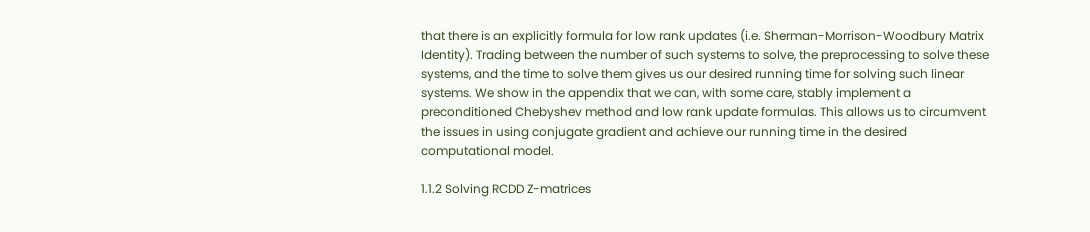that there is an explicitly formula for low rank updates (i.e. Sherman-Morrison-Woodbury Matrix Identity). Trading between the number of such systems to solve, the preprocessing to solve these systems, and the time to solve them gives us our desired running time for solving such linear systems. We show in the appendix that we can, with some care, stably implement a preconditioned Chebyshev method and low rank update formulas. This allows us to circumvent the issues in using conjugate gradient and achieve our running time in the desired computational model.

1.1.2 Solving RCDD Z-matrices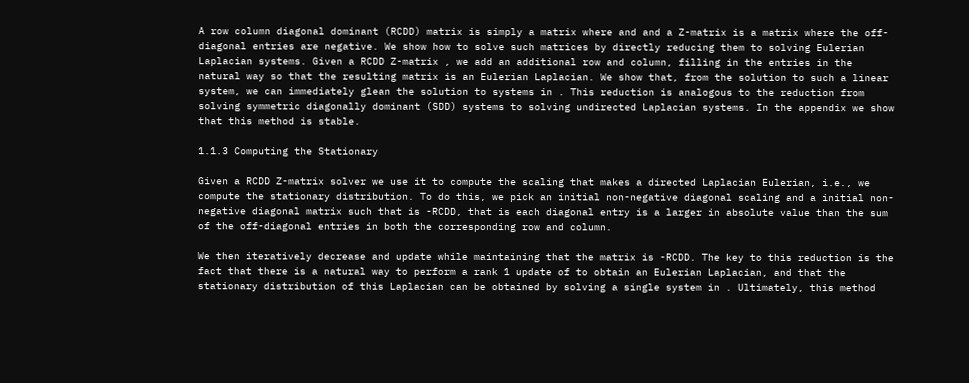A row column diagonal dominant (RCDD) matrix is simply a matrix where and and a Z-matrix is a matrix where the off-diagonal entries are negative. We show how to solve such matrices by directly reducing them to solving Eulerian Laplacian systems. Given a RCDD Z-matrix , we add an additional row and column, filling in the entries in the natural way so that the resulting matrix is an Eulerian Laplacian. We show that, from the solution to such a linear system, we can immediately glean the solution to systems in . This reduction is analogous to the reduction from solving symmetric diagonally dominant (SDD) systems to solving undirected Laplacian systems. In the appendix we show that this method is stable.

1.1.3 Computing the Stationary

Given a RCDD Z-matrix solver we use it to compute the scaling that makes a directed Laplacian Eulerian, i.e., we compute the stationary distribution. To do this, we pick an initial non-negative diagonal scaling and a initial non-negative diagonal matrix such that is -RCDD, that is each diagonal entry is a larger in absolute value than the sum of the off-diagonal entries in both the corresponding row and column.

We then iteratively decrease and update while maintaining that the matrix is -RCDD. The key to this reduction is the fact that there is a natural way to perform a rank 1 update of to obtain an Eulerian Laplacian, and that the stationary distribution of this Laplacian can be obtained by solving a single system in . Ultimately, this method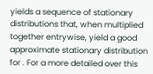yields a sequence of stationary distributions that, when multiplied together entrywise, yield a good approximate stationary distribution for . For a more detailed over this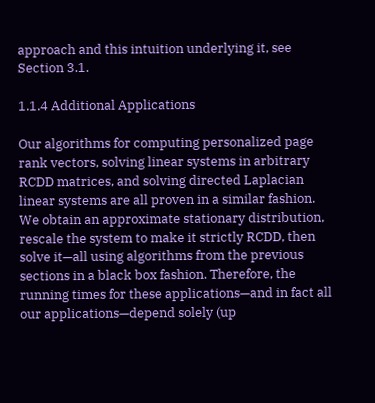approach and this intuition underlying it, see Section 3.1.

1.1.4 Additional Applications

Our algorithms for computing personalized page rank vectors, solving linear systems in arbitrary RCDD matrices, and solving directed Laplacian linear systems are all proven in a similar fashion. We obtain an approximate stationary distribution, rescale the system to make it strictly RCDD, then solve it—all using algorithms from the previous sections in a black box fashion. Therefore, the running times for these applications—and in fact all our applications—depend solely (up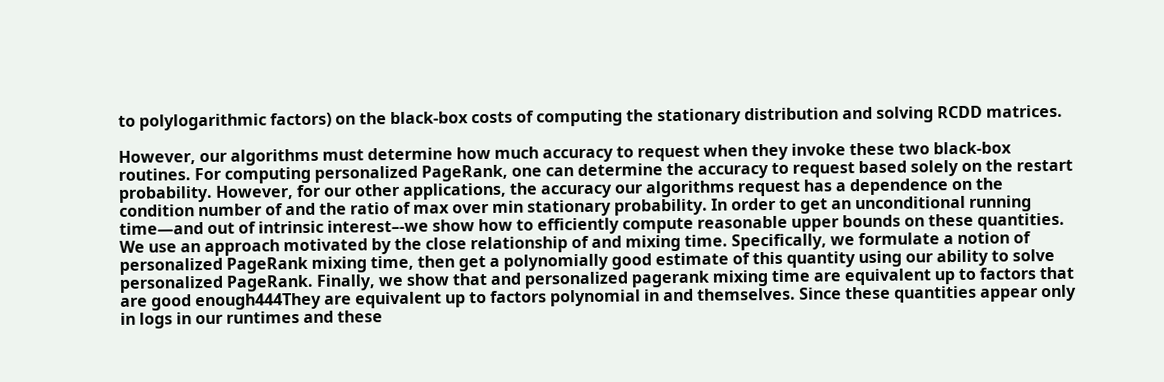to polylogarithmic factors) on the black-box costs of computing the stationary distribution and solving RCDD matrices.

However, our algorithms must determine how much accuracy to request when they invoke these two black-box routines. For computing personalized PageRank, one can determine the accuracy to request based solely on the restart probability. However, for our other applications, the accuracy our algorithms request has a dependence on the condition number of and the ratio of max over min stationary probability. In order to get an unconditional running time—and out of intrinsic interest–-we show how to efficiently compute reasonable upper bounds on these quantities. We use an approach motivated by the close relationship of and mixing time. Specifically, we formulate a notion of personalized PageRank mixing time, then get a polynomially good estimate of this quantity using our ability to solve personalized PageRank. Finally, we show that and personalized pagerank mixing time are equivalent up to factors that are good enough444They are equivalent up to factors polynomial in and themselves. Since these quantities appear only in logs in our runtimes and these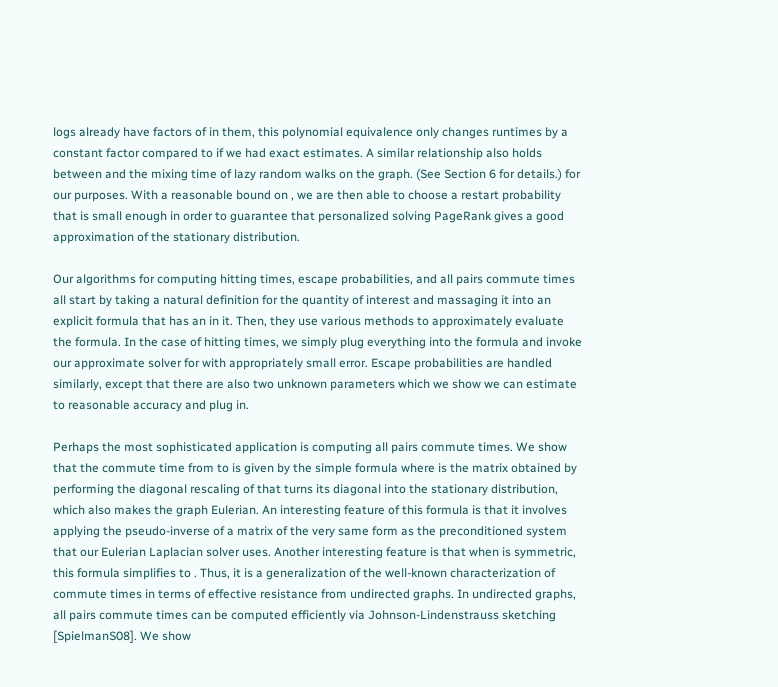logs already have factors of in them, this polynomial equivalence only changes runtimes by a constant factor compared to if we had exact estimates. A similar relationship also holds between and the mixing time of lazy random walks on the graph. (See Section 6 for details.) for our purposes. With a reasonable bound on , we are then able to choose a restart probability that is small enough in order to guarantee that personalized solving PageRank gives a good approximation of the stationary distribution.

Our algorithms for computing hitting times, escape probabilities, and all pairs commute times all start by taking a natural definition for the quantity of interest and massaging it into an explicit formula that has an in it. Then, they use various methods to approximately evaluate the formula. In the case of hitting times, we simply plug everything into the formula and invoke our approximate solver for with appropriately small error. Escape probabilities are handled similarly, except that there are also two unknown parameters which we show we can estimate to reasonable accuracy and plug in.

Perhaps the most sophisticated application is computing all pairs commute times. We show that the commute time from to is given by the simple formula where is the matrix obtained by performing the diagonal rescaling of that turns its diagonal into the stationary distribution, which also makes the graph Eulerian. An interesting feature of this formula is that it involves applying the pseudo-inverse of a matrix of the very same form as the preconditioned system that our Eulerian Laplacian solver uses. Another interesting feature is that when is symmetric, this formula simplifies to . Thus, it is a generalization of the well-known characterization of commute times in terms of effective resistance from undirected graphs. In undirected graphs, all pairs commute times can be computed efficiently via Johnson-Lindenstrauss sketching [SpielmanS08]. We show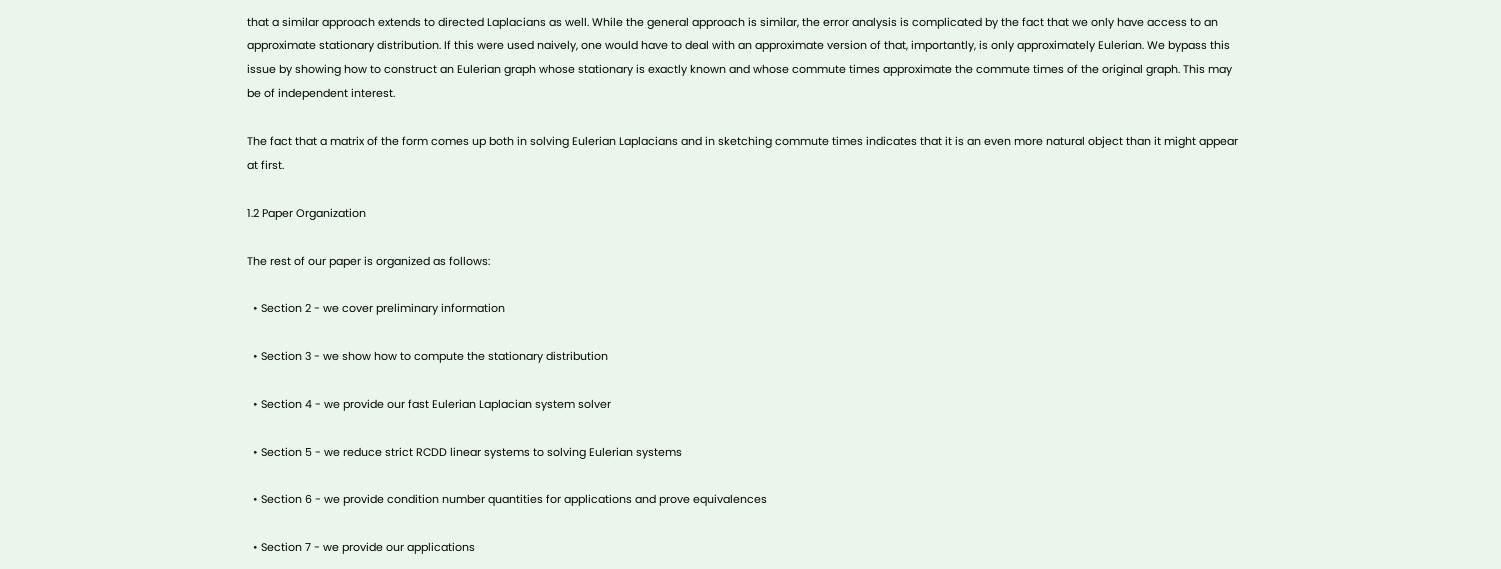that a similar approach extends to directed Laplacians as well. While the general approach is similar, the error analysis is complicated by the fact that we only have access to an approximate stationary distribution. If this were used naively, one would have to deal with an approximate version of that, importantly, is only approximately Eulerian. We bypass this issue by showing how to construct an Eulerian graph whose stationary is exactly known and whose commute times approximate the commute times of the original graph. This may be of independent interest.

The fact that a matrix of the form comes up both in solving Eulerian Laplacians and in sketching commute times indicates that it is an even more natural object than it might appear at first.

1.2 Paper Organization

The rest of our paper is organized as follows:

  • Section 2 - we cover preliminary information

  • Section 3 - we show how to compute the stationary distribution

  • Section 4 - we provide our fast Eulerian Laplacian system solver

  • Section 5 - we reduce strict RCDD linear systems to solving Eulerian systems

  • Section 6 - we provide condition number quantities for applications and prove equivalences

  • Section 7 - we provide our applications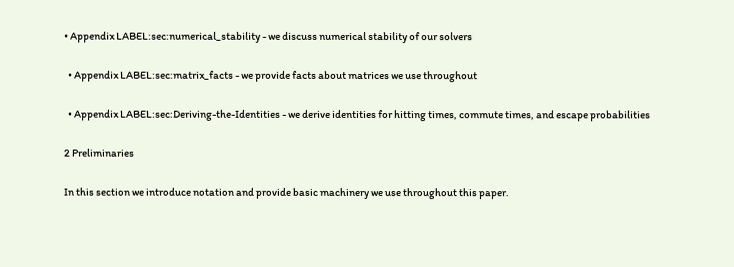• Appendix LABEL:sec:numerical_stability - we discuss numerical stability of our solvers

  • Appendix LABEL:sec:matrix_facts - we provide facts about matrices we use throughout

  • Appendix LABEL:sec:Deriving-the-Identities - we derive identities for hitting times, commute times, and escape probabilities

2 Preliminaries

In this section we introduce notation and provide basic machinery we use throughout this paper.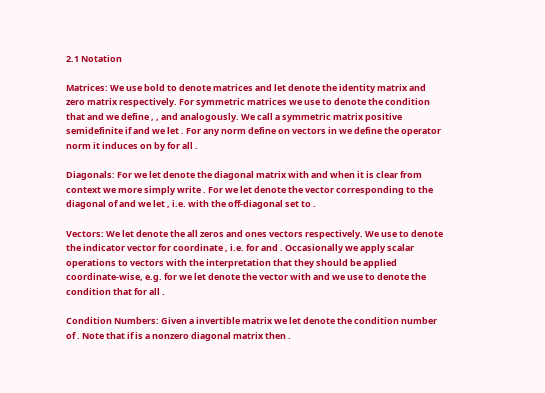2.1 Notation

Matrices: We use bold to denote matrices and let denote the identity matrix and zero matrix respectively. For symmetric matrices we use to denote the condition that and we define , , and analogously. We call a symmetric matrix positive semidefinite if and we let . For any norm define on vectors in we define the operator norm it induces on by for all .

Diagonals: For we let denote the diagonal matrix with and when it is clear from context we more simply write . For we let denote the vector corresponding to the diagonal of and we let , i.e. with the off-diagonal set to .

Vectors: We let denote the all zeros and ones vectors respectively. We use to denote the indicator vector for coordinate , i.e. for and . Occasionally we apply scalar operations to vectors with the interpretation that they should be applied coordinate-wise, e.g. for we let denote the vector with and we use to denote the condition that for all .

Condition Numbers: Given a invertible matrix we let denote the condition number of . Note that if is a nonzero diagonal matrix then .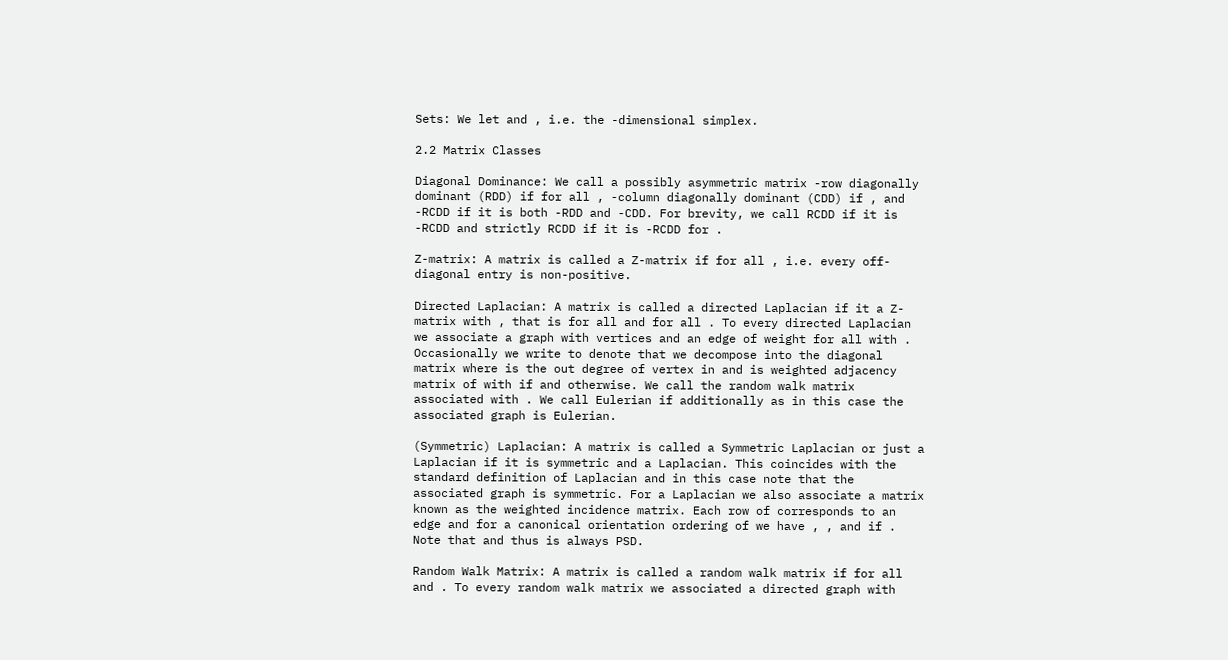Sets: We let and , i.e. the -dimensional simplex.

2.2 Matrix Classes

Diagonal Dominance: We call a possibly asymmetric matrix -row diagonally dominant (RDD) if for all , -column diagonally dominant (CDD) if , and -RCDD if it is both -RDD and -CDD. For brevity, we call RCDD if it is -RCDD and strictly RCDD if it is -RCDD for .

Z-matrix: A matrix is called a Z-matrix if for all , i.e. every off-diagonal entry is non-positive.

Directed Laplacian: A matrix is called a directed Laplacian if it a Z-matrix with , that is for all and for all . To every directed Laplacian we associate a graph with vertices and an edge of weight for all with . Occasionally we write to denote that we decompose into the diagonal matrix where is the out degree of vertex in and is weighted adjacency matrix of with if and otherwise. We call the random walk matrix associated with . We call Eulerian if additionally as in this case the associated graph is Eulerian.

(Symmetric) Laplacian: A matrix is called a Symmetric Laplacian or just a Laplacian if it is symmetric and a Laplacian. This coincides with the standard definition of Laplacian and in this case note that the associated graph is symmetric. For a Laplacian we also associate a matrix known as the weighted incidence matrix. Each row of corresponds to an edge and for a canonical orientation ordering of we have , , and if . Note that and thus is always PSD.

Random Walk Matrix: A matrix is called a random walk matrix if for all and . To every random walk matrix we associated a directed graph with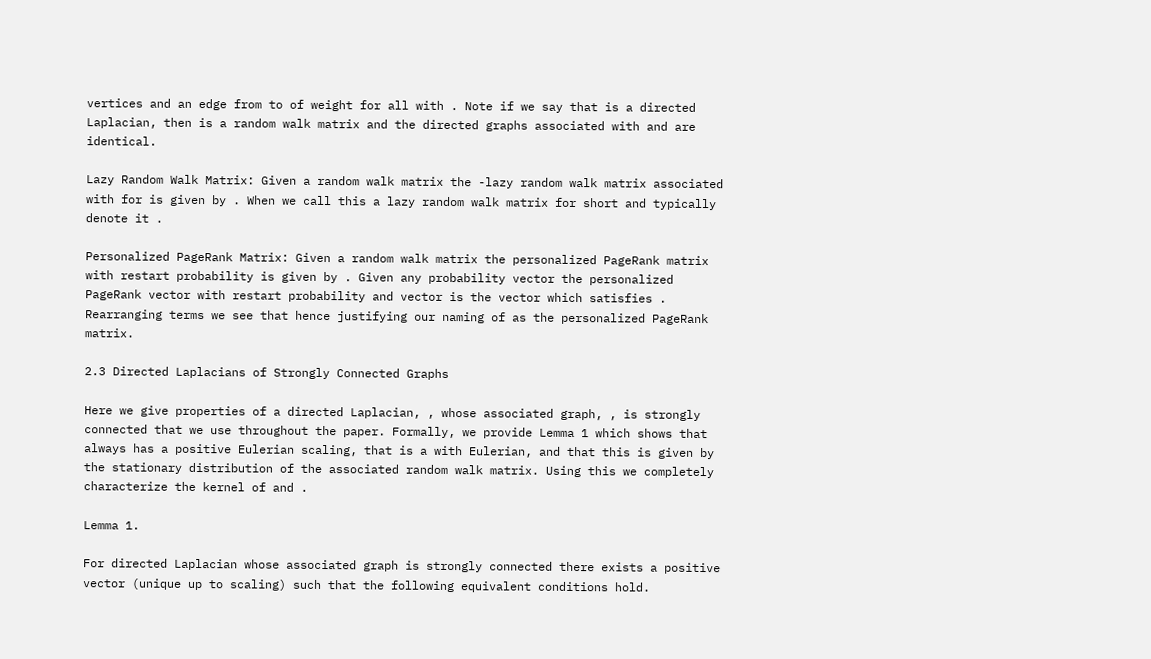vertices and an edge from to of weight for all with . Note if we say that is a directed Laplacian, then is a random walk matrix and the directed graphs associated with and are identical.

Lazy Random Walk Matrix: Given a random walk matrix the -lazy random walk matrix associated with for is given by . When we call this a lazy random walk matrix for short and typically denote it .

Personalized PageRank Matrix: Given a random walk matrix the personalized PageRank matrix with restart probability is given by . Given any probability vector the personalized PageRank vector with restart probability and vector is the vector which satisfies . Rearranging terms we see that hence justifying our naming of as the personalized PageRank matrix.

2.3 Directed Laplacians of Strongly Connected Graphs

Here we give properties of a directed Laplacian, , whose associated graph, , is strongly connected that we use throughout the paper. Formally, we provide Lemma 1 which shows that always has a positive Eulerian scaling, that is a with Eulerian, and that this is given by the stationary distribution of the associated random walk matrix. Using this we completely characterize the kernel of and .

Lemma 1.

For directed Laplacian whose associated graph is strongly connected there exists a positive vector (unique up to scaling) such that the following equivalent conditions hold.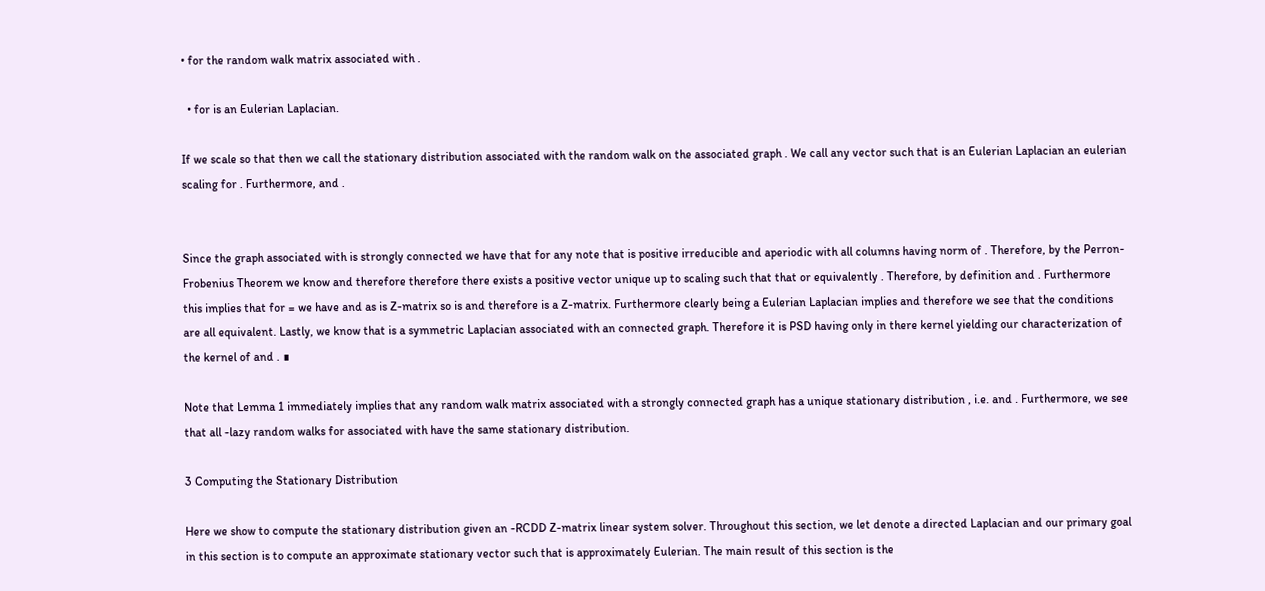• for the random walk matrix associated with .

  • for is an Eulerian Laplacian.

If we scale so that then we call the stationary distribution associated with the random walk on the associated graph . We call any vector such that is an Eulerian Laplacian an eulerian scaling for . Furthermore, and .


Since the graph associated with is strongly connected we have that for any note that is positive irreducible and aperiodic with all columns having norm of . Therefore, by the Perron-Frobenius Theorem we know and therefore therefore there exists a positive vector unique up to scaling such that that or equivalently . Therefore, by definition and . Furthermore this implies that for = we have and as is Z-matrix so is and therefore is a Z-matrix. Furthermore clearly being a Eulerian Laplacian implies and therefore we see that the conditions are all equivalent. Lastly, we know that is a symmetric Laplacian associated with an connected graph. Therefore it is PSD having only in there kernel yielding our characterization of the kernel of and . ∎

Note that Lemma 1 immediately implies that any random walk matrix associated with a strongly connected graph has a unique stationary distribution , i.e. and . Furthermore, we see that all -lazy random walks for associated with have the same stationary distribution.

3 Computing the Stationary Distribution

Here we show to compute the stationary distribution given an -RCDD Z-matrix linear system solver. Throughout this section, we let denote a directed Laplacian and our primary goal in this section is to compute an approximate stationary vector such that is approximately Eulerian. The main result of this section is the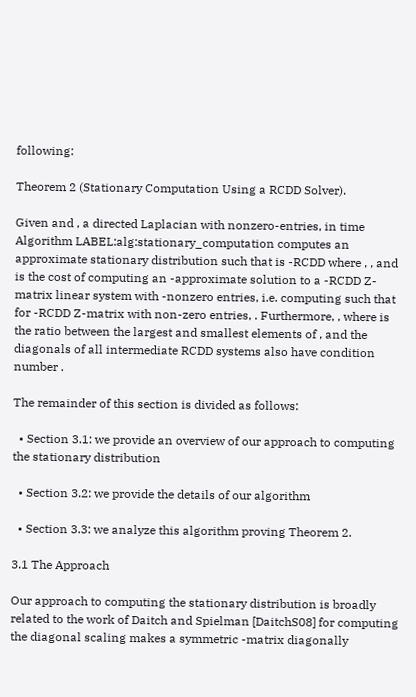following:

Theorem 2 (Stationary Computation Using a RCDD Solver).

Given and , a directed Laplacian with nonzero-entries, in time Algorithm LABEL:alg:stationary_computation computes an approximate stationary distribution such that is -RCDD where , , and is the cost of computing an -approximate solution to a -RCDD Z-matrix linear system with -nonzero entries, i.e. computing such that for -RCDD Z-matrix with non-zero entries, . Furthermore, , where is the ratio between the largest and smallest elements of , and the diagonals of all intermediate RCDD systems also have condition number .

The remainder of this section is divided as follows:

  • Section 3.1: we provide an overview of our approach to computing the stationary distribution

  • Section 3.2: we provide the details of our algorithm

  • Section 3.3: we analyze this algorithm proving Theorem 2.

3.1 The Approach

Our approach to computing the stationary distribution is broadly related to the work of Daitch and Spielman [DaitchS08] for computing the diagonal scaling makes a symmetric -matrix diagonally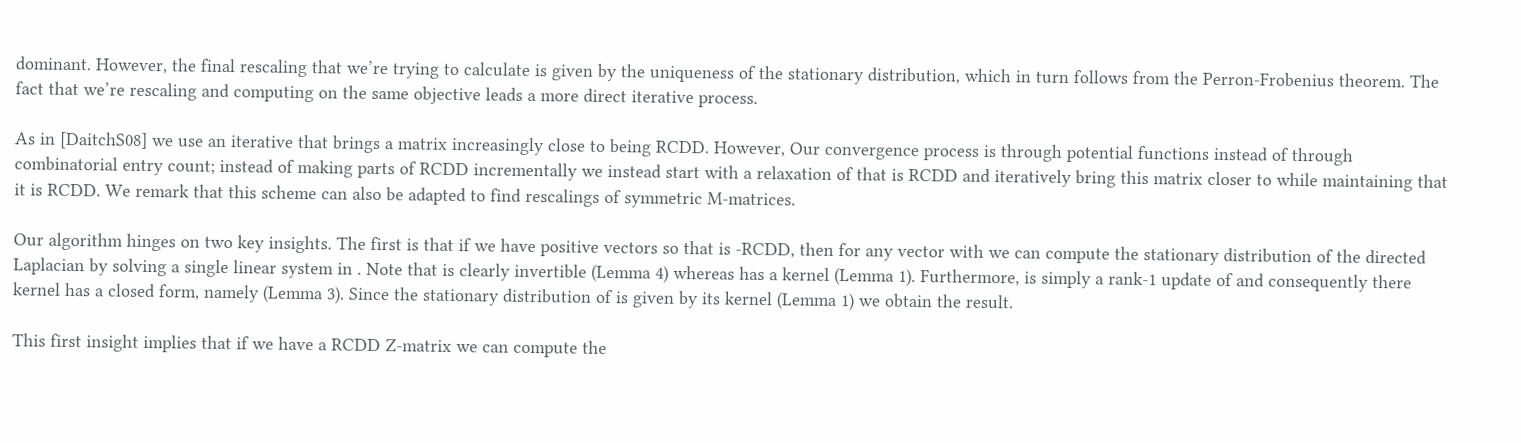dominant. However, the final rescaling that we’re trying to calculate is given by the uniqueness of the stationary distribution, which in turn follows from the Perron-Frobenius theorem. The fact that we’re rescaling and computing on the same objective leads a more direct iterative process.

As in [DaitchS08] we use an iterative that brings a matrix increasingly close to being RCDD. However, Our convergence process is through potential functions instead of through combinatorial entry count; instead of making parts of RCDD incrementally we instead start with a relaxation of that is RCDD and iteratively bring this matrix closer to while maintaining that it is RCDD. We remark that this scheme can also be adapted to find rescalings of symmetric M-matrices.

Our algorithm hinges on two key insights. The first is that if we have positive vectors so that is -RCDD, then for any vector with we can compute the stationary distribution of the directed Laplacian by solving a single linear system in . Note that is clearly invertible (Lemma 4) whereas has a kernel (Lemma 1). Furthermore, is simply a rank-1 update of and consequently there kernel has a closed form, namely (Lemma 3). Since the stationary distribution of is given by its kernel (Lemma 1) we obtain the result.

This first insight implies that if we have a RCDD Z-matrix we can compute the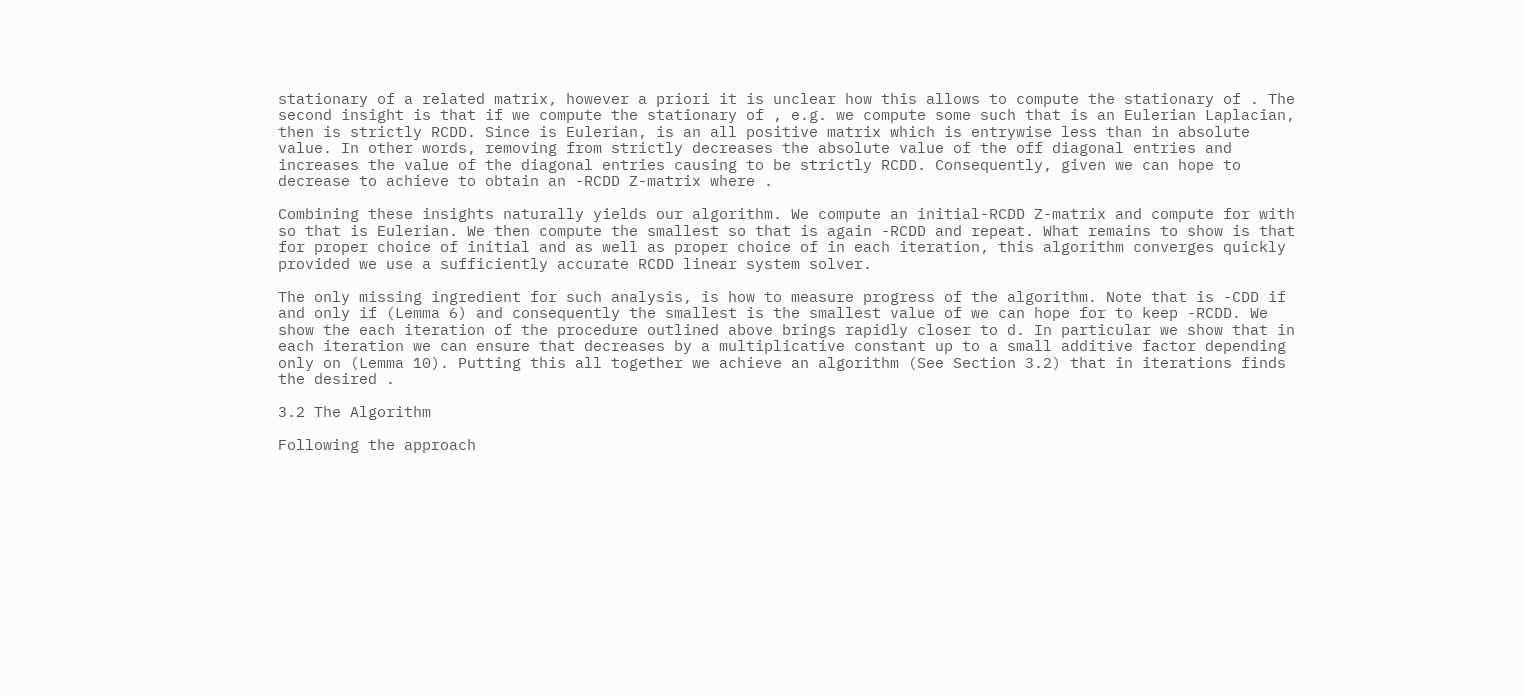stationary of a related matrix, however a priori it is unclear how this allows to compute the stationary of . The second insight is that if we compute the stationary of , e.g. we compute some such that is an Eulerian Laplacian, then is strictly RCDD. Since is Eulerian, is an all positive matrix which is entrywise less than in absolute value. In other words, removing from strictly decreases the absolute value of the off diagonal entries and increases the value of the diagonal entries causing to be strictly RCDD. Consequently, given we can hope to decrease to achieve to obtain an -RCDD Z-matrix where .

Combining these insights naturally yields our algorithm. We compute an initial-RCDD Z-matrix and compute for with so that is Eulerian. We then compute the smallest so that is again -RCDD and repeat. What remains to show is that for proper choice of initial and as well as proper choice of in each iteration, this algorithm converges quickly provided we use a sufficiently accurate RCDD linear system solver.

The only missing ingredient for such analysis, is how to measure progress of the algorithm. Note that is -CDD if and only if (Lemma 6) and consequently the smallest is the smallest value of we can hope for to keep -RCDD. We show the each iteration of the procedure outlined above brings rapidly closer to d. In particular we show that in each iteration we can ensure that decreases by a multiplicative constant up to a small additive factor depending only on (Lemma 10). Putting this all together we achieve an algorithm (See Section 3.2) that in iterations finds the desired .

3.2 The Algorithm

Following the approach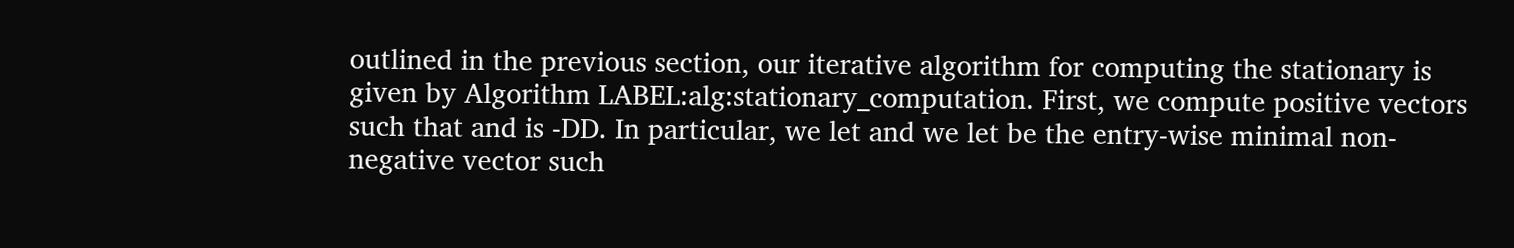outlined in the previous section, our iterative algorithm for computing the stationary is given by Algorithm LABEL:alg:stationary_computation. First, we compute positive vectors such that and is -DD. In particular, we let and we let be the entry-wise minimal non-negative vector such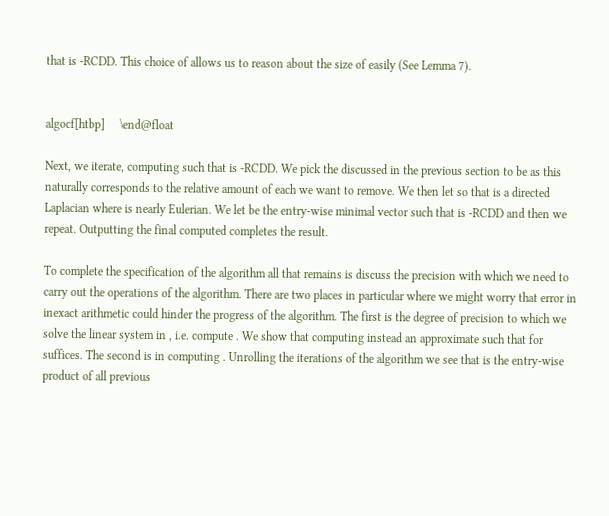that is -RCDD. This choice of allows us to reason about the size of easily (See Lemma 7).


algocf[htbp]     \end@float

Next, we iterate, computing such that is -RCDD. We pick the discussed in the previous section to be as this naturally corresponds to the relative amount of each we want to remove. We then let so that is a directed Laplacian where is nearly Eulerian. We let be the entry-wise minimal vector such that is -RCDD and then we repeat. Outputting the final computed completes the result.

To complete the specification of the algorithm all that remains is discuss the precision with which we need to carry out the operations of the algorithm. There are two places in particular where we might worry that error in inexact arithmetic could hinder the progress of the algorithm. The first is the degree of precision to which we solve the linear system in , i.e. compute . We show that computing instead an approximate such that for suffices. The second is in computing . Unrolling the iterations of the algorithm we see that is the entry-wise product of all previous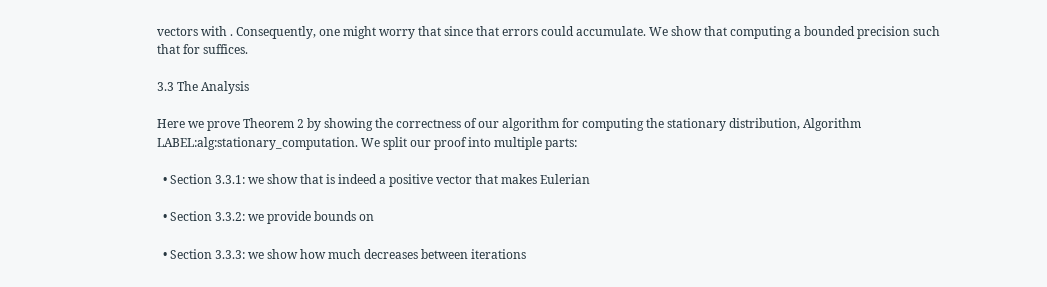vectors with . Consequently, one might worry that since that errors could accumulate. We show that computing a bounded precision such that for suffices.

3.3 The Analysis

Here we prove Theorem 2 by showing the correctness of our algorithm for computing the stationary distribution, Algorithm LABEL:alg:stationary_computation. We split our proof into multiple parts:

  • Section 3.3.1: we show that is indeed a positive vector that makes Eulerian

  • Section 3.3.2: we provide bounds on

  • Section 3.3.3: we show how much decreases between iterations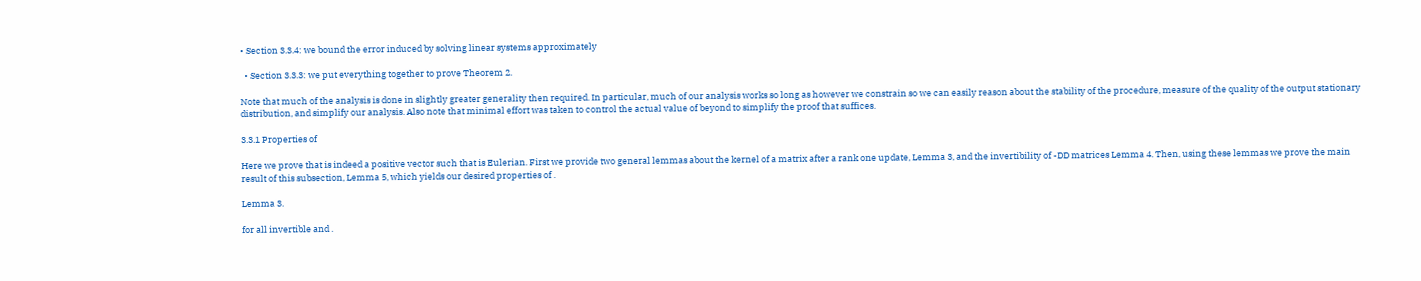• Section 3.3.4: we bound the error induced by solving linear systems approximately

  • Section 3.3.3: we put everything together to prove Theorem 2.

Note that much of the analysis is done in slightly greater generality then required. In particular, much of our analysis works so long as however we constrain so we can easily reason about the stability of the procedure, measure of the quality of the output stationary distribution, and simplify our analysis. Also note that minimal effort was taken to control the actual value of beyond to simplify the proof that suffices.

3.3.1 Properties of

Here we prove that is indeed a positive vector such that is Eulerian. First we provide two general lemmas about the kernel of a matrix after a rank one update, Lemma 3, and the invertibility of -DD matrices Lemma 4. Then, using these lemmas we prove the main result of this subsection, Lemma 5, which yields our desired properties of .

Lemma 3.

for all invertible and .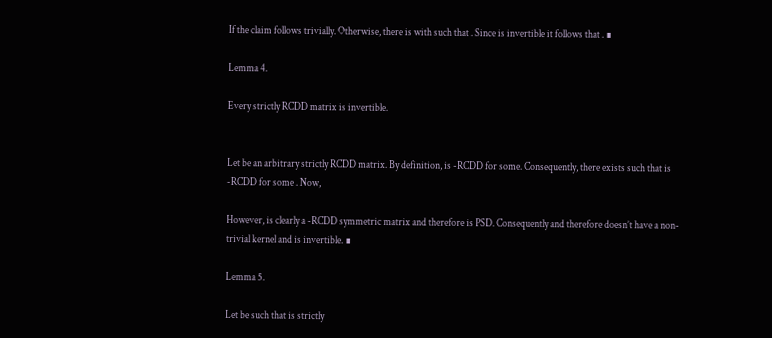If the claim follows trivially. Otherwise, there is with such that . Since is invertible it follows that . ∎

Lemma 4.

Every strictly RCDD matrix is invertible.


Let be an arbitrary strictly RCDD matrix. By definition, is -RCDD for some. Consequently, there exists such that is -RCDD for some . Now,

However, is clearly a -RCDD symmetric matrix and therefore is PSD. Consequently and therefore doesn’t have a non-trivial kernel and is invertible. ∎

Lemma 5.

Let be such that is strictly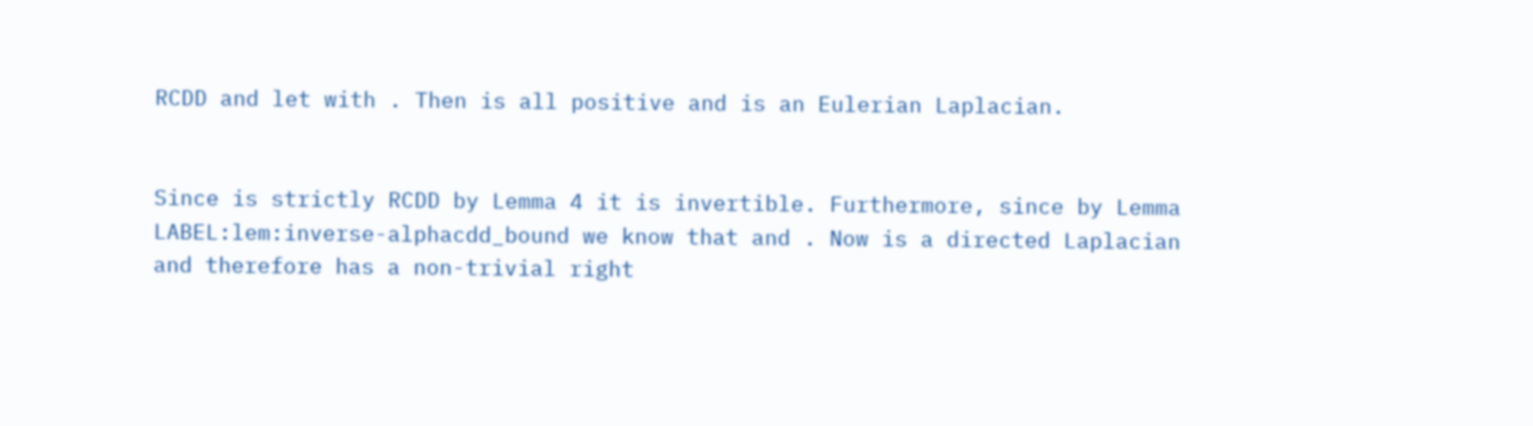RCDD and let with . Then is all positive and is an Eulerian Laplacian.


Since is strictly RCDD by Lemma 4 it is invertible. Furthermore, since by Lemma LABEL:lem:inverse-alphacdd_bound we know that and . Now is a directed Laplacian and therefore has a non-trivial right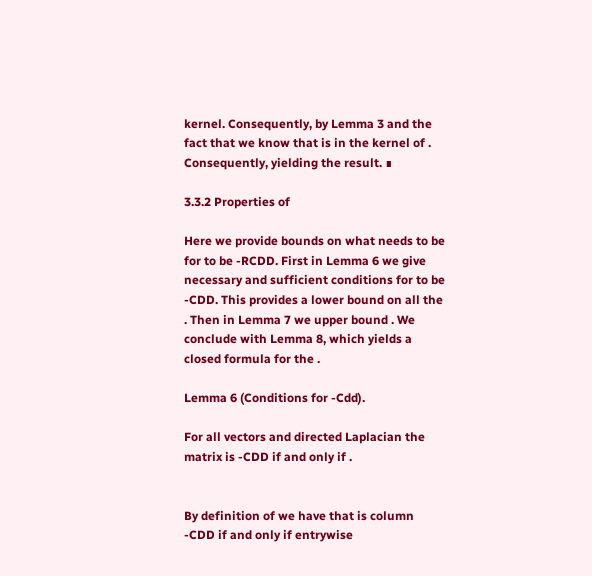kernel. Consequently, by Lemma 3 and the fact that we know that is in the kernel of . Consequently, yielding the result. ∎

3.3.2 Properties of

Here we provide bounds on what needs to be for to be -RCDD. First in Lemma 6 we give necessary and sufficient conditions for to be -CDD. This provides a lower bound on all the . Then in Lemma 7 we upper bound . We conclude with Lemma 8, which yields a closed formula for the .

Lemma 6 (Conditions for -Cdd).

For all vectors and directed Laplacian the matrix is -CDD if and only if .


By definition of we have that is column -CDD if and only if entrywise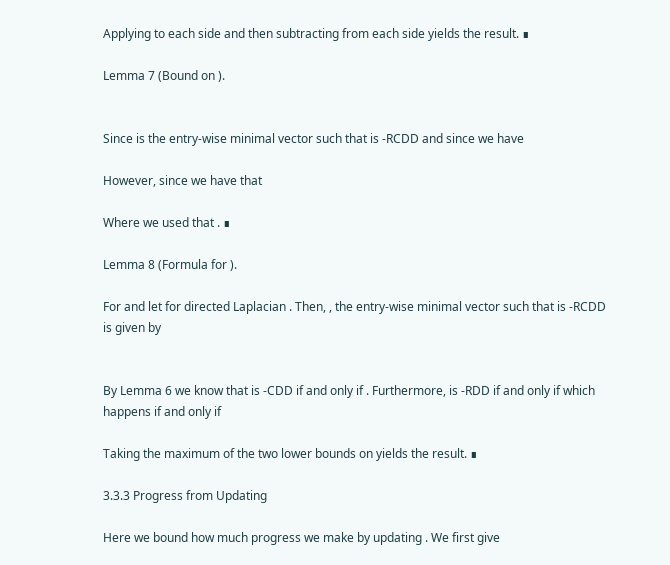Applying to each side and then subtracting from each side yields the result. ∎

Lemma 7 (Bound on ).


Since is the entry-wise minimal vector such that is -RCDD and since we have

However, since we have that

Where we used that . ∎

Lemma 8 (Formula for ).

For and let for directed Laplacian . Then, , the entry-wise minimal vector such that is -RCDD is given by


By Lemma 6 we know that is -CDD if and only if . Furthermore, is -RDD if and only if which happens if and only if

Taking the maximum of the two lower bounds on yields the result. ∎

3.3.3 Progress from Updating

Here we bound how much progress we make by updating . We first give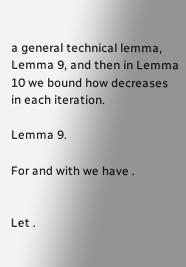a general technical lemma, Lemma 9, and then in Lemma 10 we bound how decreases in each iteration.

Lemma 9.

For and with we have .


Let .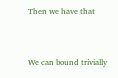Then we have that


We can bound trivially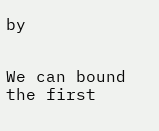by


We can bound the first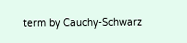term by Cauchy-Schwarz